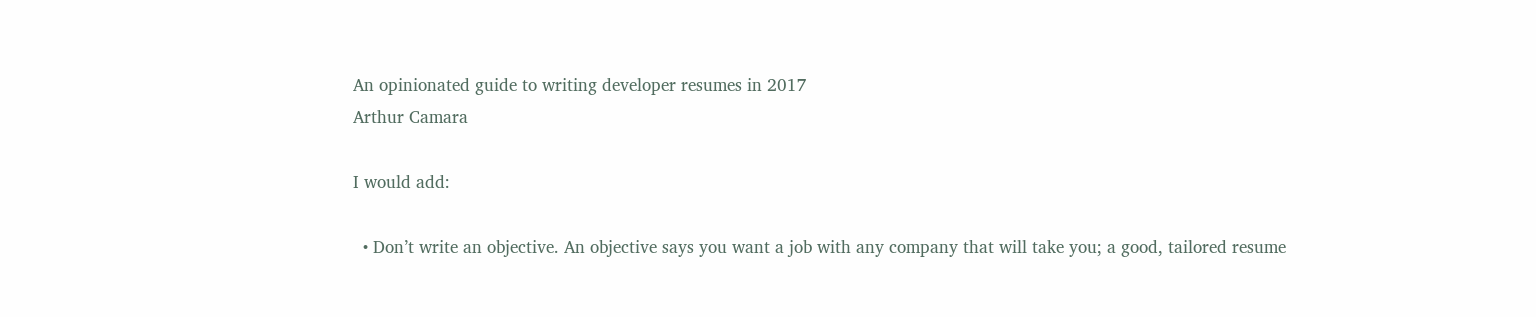An opinionated guide to writing developer resumes in 2017
Arthur Camara

I would add:

  • Don’t write an objective. An objective says you want a job with any company that will take you; a good, tailored resume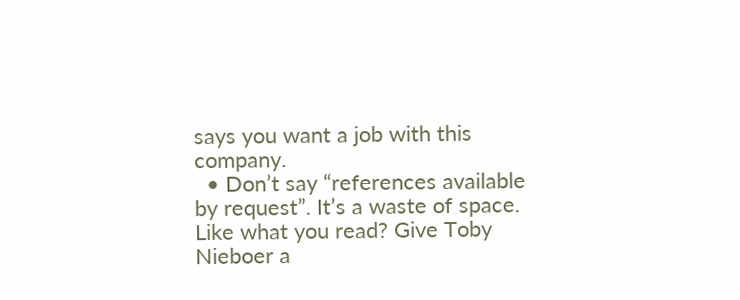says you want a job with this company.
  • Don’t say “references available by request”. It’s a waste of space.
Like what you read? Give Toby Nieboer a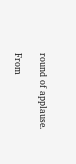round of applause.

From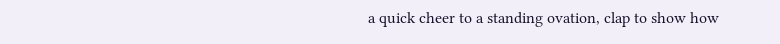a quick cheer to a standing ovation, clap to show how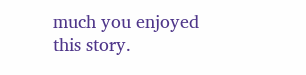much you enjoyed this story.